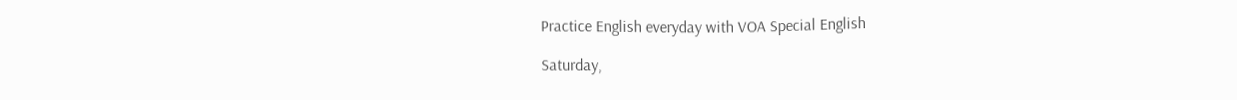Practice English everyday with VOA Special English

Saturday,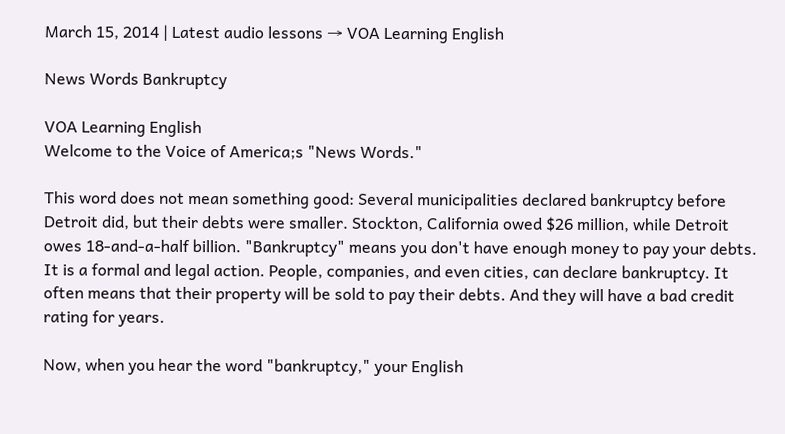March 15, 2014 | Latest audio lessons → VOA Learning English

News Words Bankruptcy

VOA Learning English
Welcome to the Voice of America;s "News Words."

This word does not mean something good: Several municipalities declared bankruptcy before Detroit did, but their debts were smaller. Stockton, California owed $26 million, while Detroit owes 18-and-a-half billion. "Bankruptcy" means you don't have enough money to pay your debts. It is a formal and legal action. People, companies, and even cities, can declare bankruptcy. It often means that their property will be sold to pay their debts. And they will have a bad credit rating for years.

Now, when you hear the word "bankruptcy," your English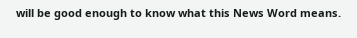will be good enough to know what this News Word means.